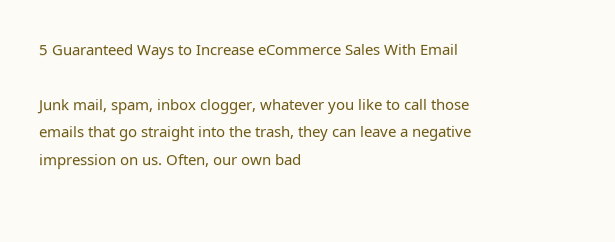5 Guaranteed Ways to Increase eCommerce Sales With Email

Junk mail, spam, inbox clogger, whatever you like to call those emails that go straight into the trash, they can leave a negative impression on us. Often, our own bad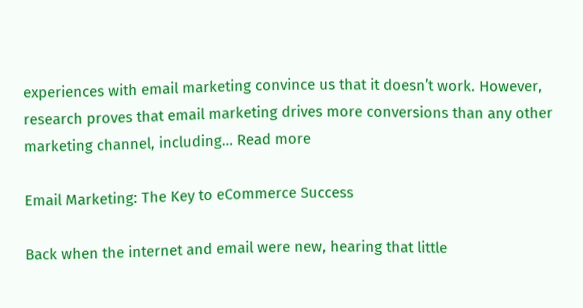experiences with email marketing convince us that it doesn’t work. However, research proves that email marketing drives more conversions than any other marketing channel, including… Read more

Email Marketing: The Key to eCommerce Success

Back when the internet and email were new, hearing that little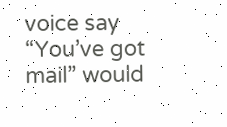voice say “You’ve got mail” would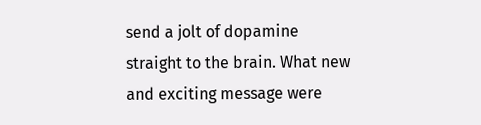send a jolt of dopamine straight to the brain. What new and exciting message were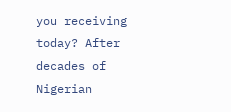you receiving today? After decades of Nigerian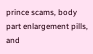prince scams, body part enlargement pills, and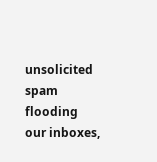unsolicited spam flooding our inboxes,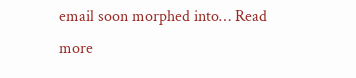email soon morphed into… Read more